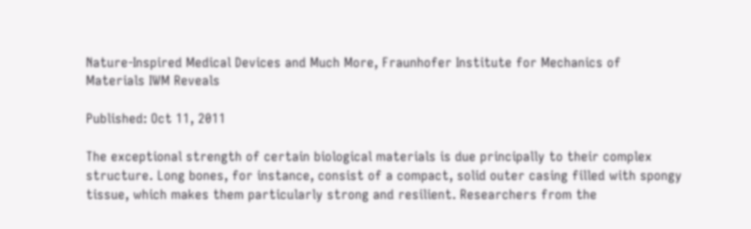Nature-Inspired Medical Devices and Much More, Fraunhofer Institute for Mechanics of Materials IWM Reveals

Published: Oct 11, 2011

The exceptional strength of certain biological materials is due principally to their complex structure. Long bones, for instance, consist of a compact, solid outer casing filled with spongy tissue, which makes them particularly strong and resilient. Researchers from the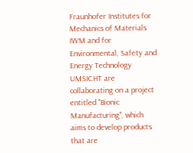Fraunhofer Institutes for Mechanics of Materials IWM and for Environmental, Safety and Energy Technology UMSICHT are collaborating on a project entitled "Bionic Manufacturing", which aims to develop products that are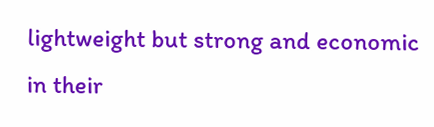lightweight but strong and economic in their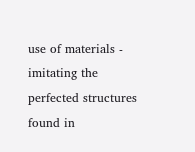use of materials - imitating the perfected structures found in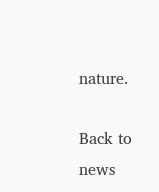nature.

Back to news